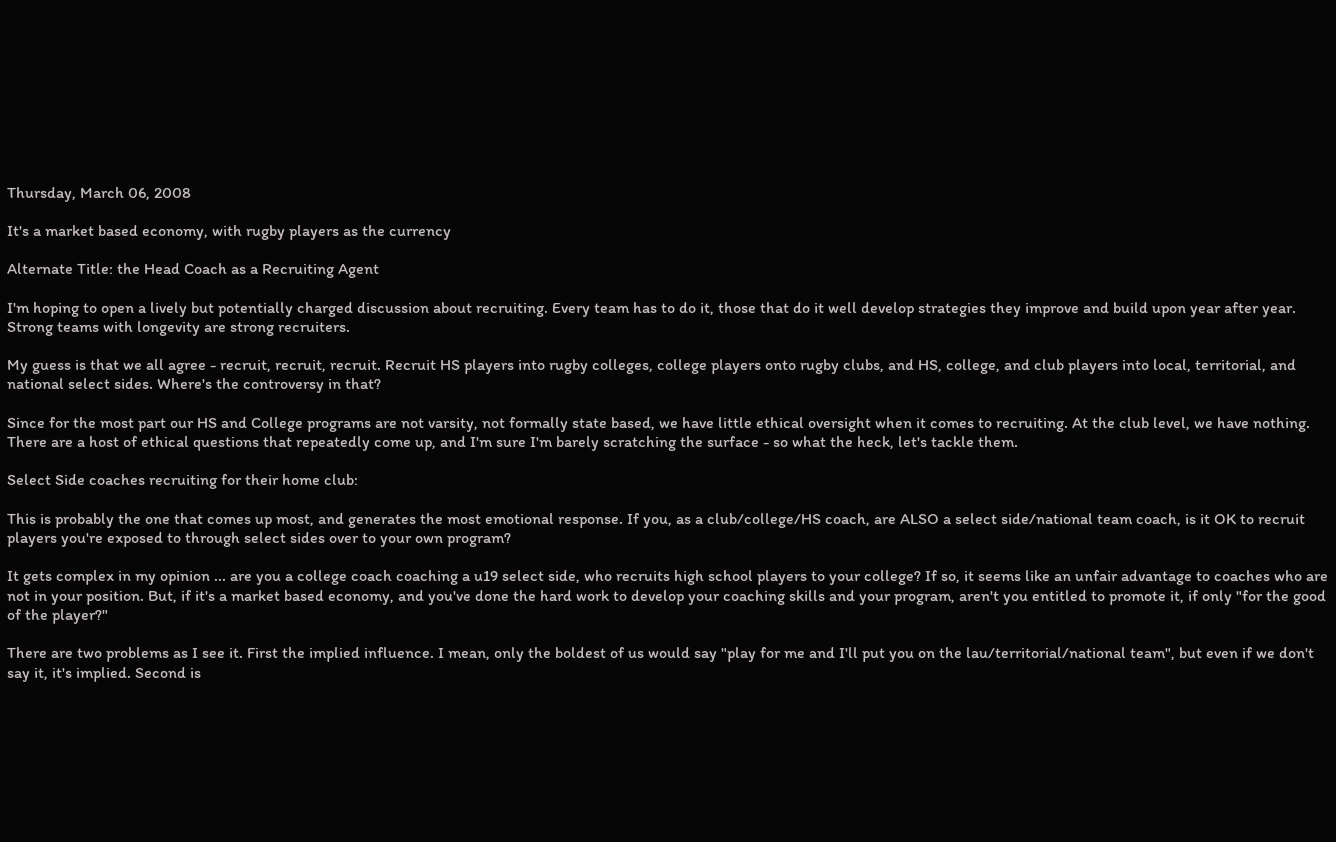Thursday, March 06, 2008

It's a market based economy, with rugby players as the currency

Alternate Title: the Head Coach as a Recruiting Agent

I'm hoping to open a lively but potentially charged discussion about recruiting. Every team has to do it, those that do it well develop strategies they improve and build upon year after year. Strong teams with longevity are strong recruiters.

My guess is that we all agree - recruit, recruit, recruit. Recruit HS players into rugby colleges, college players onto rugby clubs, and HS, college, and club players into local, territorial, and national select sides. Where's the controversy in that?

Since for the most part our HS and College programs are not varsity, not formally state based, we have little ethical oversight when it comes to recruiting. At the club level, we have nothing. There are a host of ethical questions that repeatedly come up, and I'm sure I'm barely scratching the surface - so what the heck, let's tackle them.

Select Side coaches recruiting for their home club:

This is probably the one that comes up most, and generates the most emotional response. If you, as a club/college/HS coach, are ALSO a select side/national team coach, is it OK to recruit players you're exposed to through select sides over to your own program?

It gets complex in my opinion ... are you a college coach coaching a u19 select side, who recruits high school players to your college? If so, it seems like an unfair advantage to coaches who are not in your position. But, if it's a market based economy, and you've done the hard work to develop your coaching skills and your program, aren't you entitled to promote it, if only "for the good of the player?"

There are two problems as I see it. First the implied influence. I mean, only the boldest of us would say "play for me and I'll put you on the lau/territorial/national team", but even if we don't say it, it's implied. Second is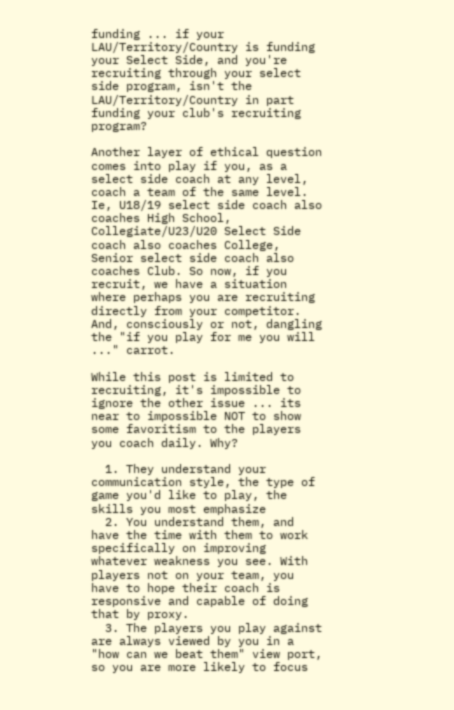funding ... if your LAU/Territory/Country is funding your Select Side, and you're recruiting through your select side program, isn't the LAU/Territory/Country in part funding your club's recruiting program?

Another layer of ethical question comes into play if you, as a select side coach at any level, coach a team of the same level. Ie, U18/19 select side coach also coaches High School, Collegiate/U23/U20 Select Side coach also coaches College, Senior select side coach also coaches Club. So now, if you recruit, we have a situation where perhaps you are recruiting directly from your competitor. And, consciously or not, dangling the "if you play for me you will ..." carrot.

While this post is limited to recruiting, it's impossible to ignore the other issue ... its near to impossible NOT to show some favoritism to the players you coach daily. Why?

  1. They understand your communication style, the type of game you'd like to play, the skills you most emphasize
  2. You understand them, and have the time with them to work specifically on improving whatever weakness you see. With players not on your team, you have to hope their coach is responsive and capable of doing that by proxy.
  3. The players you play against are always viewed by you in a "how can we beat them" view port, so you are more likely to focus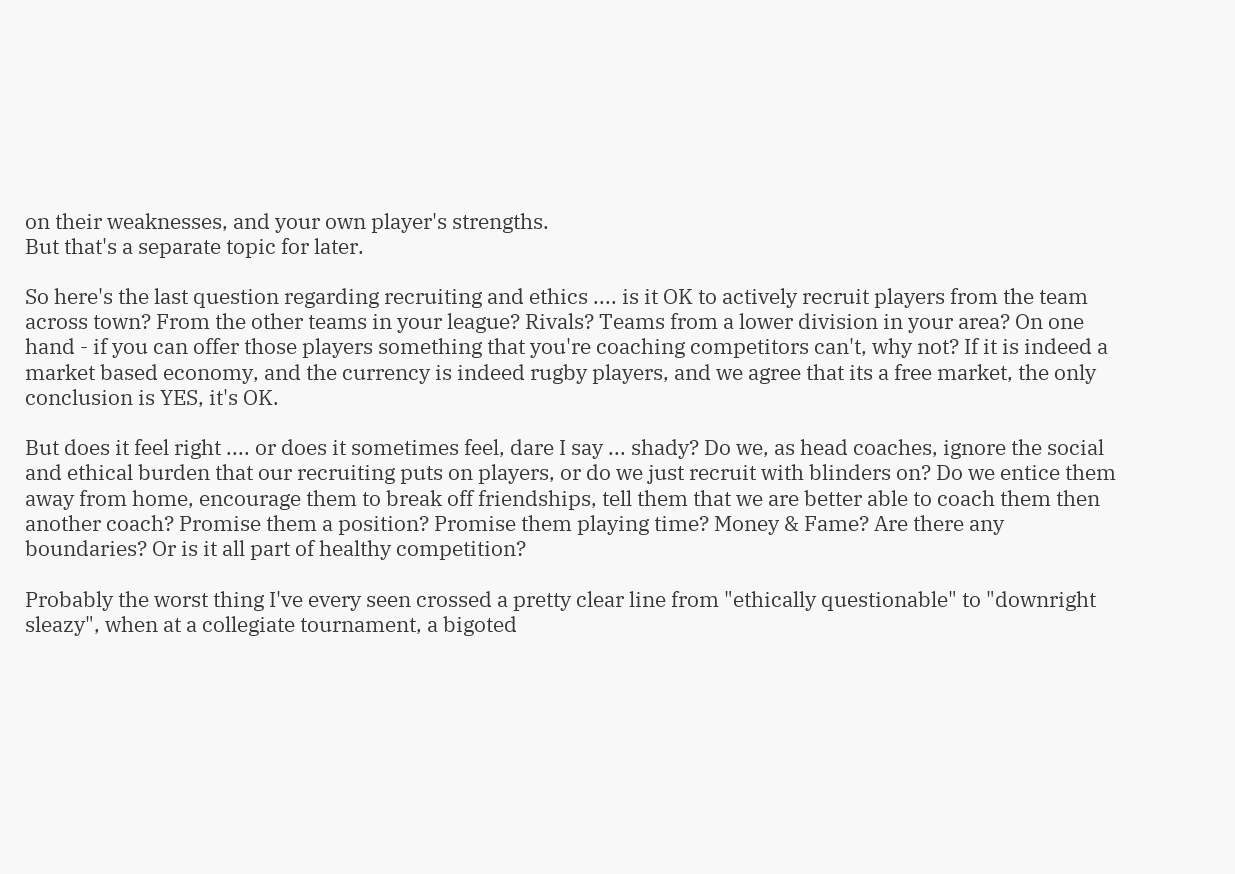on their weaknesses, and your own player's strengths.
But that's a separate topic for later.

So here's the last question regarding recruiting and ethics .... is it OK to actively recruit players from the team across town? From the other teams in your league? Rivals? Teams from a lower division in your area? On one hand - if you can offer those players something that you're coaching competitors can't, why not? If it is indeed a market based economy, and the currency is indeed rugby players, and we agree that its a free market, the only conclusion is YES, it's OK.

But does it feel right .... or does it sometimes feel, dare I say ... shady? Do we, as head coaches, ignore the social and ethical burden that our recruiting puts on players, or do we just recruit with blinders on? Do we entice them away from home, encourage them to break off friendships, tell them that we are better able to coach them then another coach? Promise them a position? Promise them playing time? Money & Fame? Are there any boundaries? Or is it all part of healthy competition?

Probably the worst thing I've every seen crossed a pretty clear line from "ethically questionable" to "downright sleazy", when at a collegiate tournament, a bigoted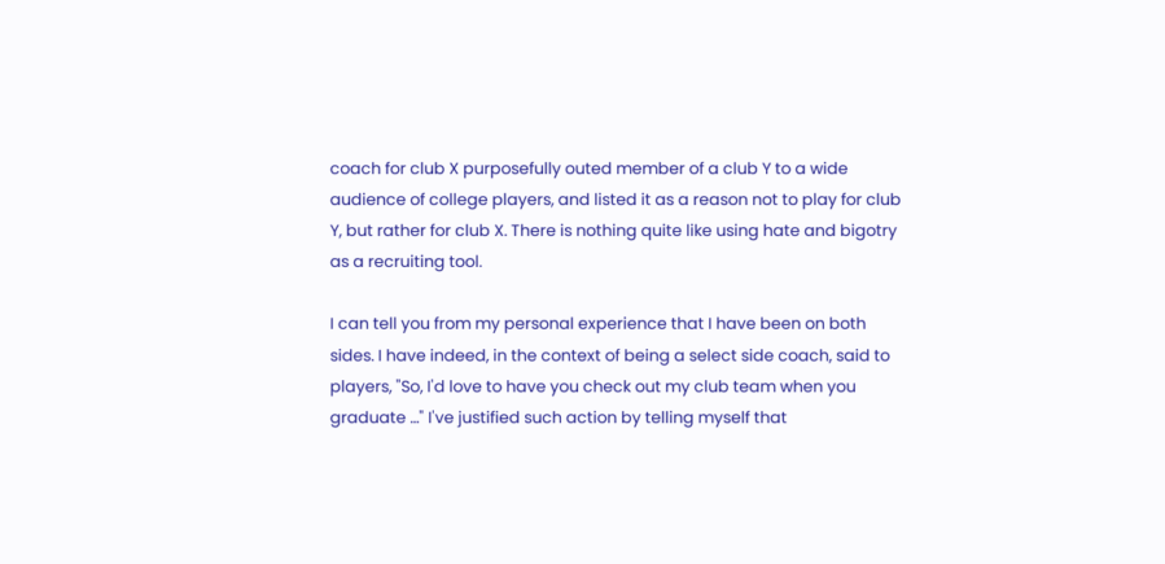coach for club X purposefully outed member of a club Y to a wide audience of college players, and listed it as a reason not to play for club Y, but rather for club X. There is nothing quite like using hate and bigotry as a recruiting tool.

I can tell you from my personal experience that I have been on both sides. I have indeed, in the context of being a select side coach, said to players, "So, I'd love to have you check out my club team when you graduate ..." I've justified such action by telling myself that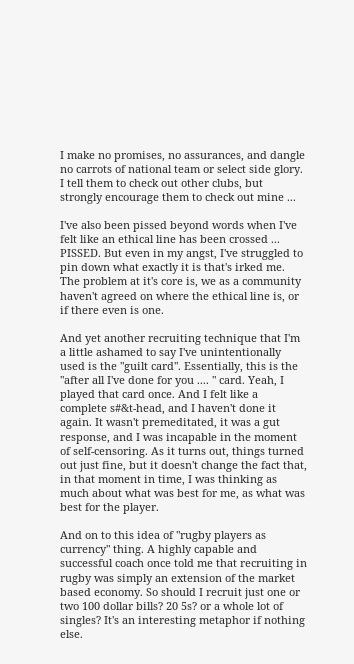I make no promises, no assurances, and dangle no carrots of national team or select side glory. I tell them to check out other clubs, but strongly encourage them to check out mine ...

I've also been pissed beyond words when I've felt like an ethical line has been crossed ... PISSED. But even in my angst, I've struggled to pin down what exactly it is that's irked me. The problem at it's core is, we as a community haven't agreed on where the ethical line is, or if there even is one.

And yet another recruiting technique that I'm a little ashamed to say I've unintentionally used is the "guilt card". Essentially, this is the "after all I've done for you .... " card. Yeah, I played that card once. And I felt like a complete s#&t-head, and I haven't done it again. It wasn't premeditated, it was a gut response, and I was incapable in the moment of self-censoring. As it turns out, things turned out just fine, but it doesn't change the fact that, in that moment in time, I was thinking as much about what was best for me, as what was best for the player.

And on to this idea of "rugby players as currency" thing. A highly capable and successful coach once told me that recruiting in rugby was simply an extension of the market based economy. So should I recruit just one or two 100 dollar bills? 20 5s? or a whole lot of singles? It's an interesting metaphor if nothing else.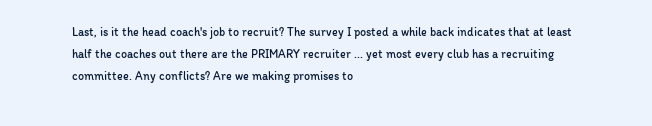Last, is it the head coach's job to recruit? The survey I posted a while back indicates that at least half the coaches out there are the PRIMARY recruiter ... yet most every club has a recruiting committee. Any conflicts? Are we making promises to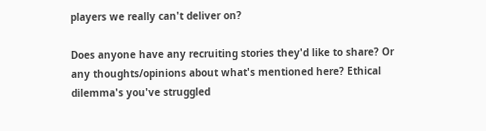players we really can't deliver on?

Does anyone have any recruiting stories they'd like to share? Or any thoughts/opinions about what's mentioned here? Ethical dilemma's you've struggled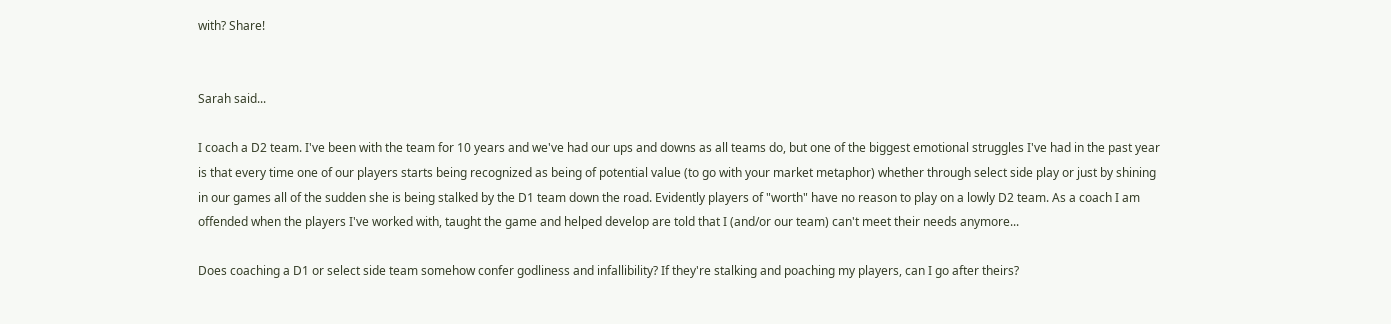with? Share!


Sarah said...

I coach a D2 team. I've been with the team for 10 years and we've had our ups and downs as all teams do, but one of the biggest emotional struggles I've had in the past year is that every time one of our players starts being recognized as being of potential value (to go with your market metaphor) whether through select side play or just by shining in our games all of the sudden she is being stalked by the D1 team down the road. Evidently players of "worth" have no reason to play on a lowly D2 team. As a coach I am offended when the players I've worked with, taught the game and helped develop are told that I (and/or our team) can't meet their needs anymore...

Does coaching a D1 or select side team somehow confer godliness and infallibility? If they're stalking and poaching my players, can I go after theirs?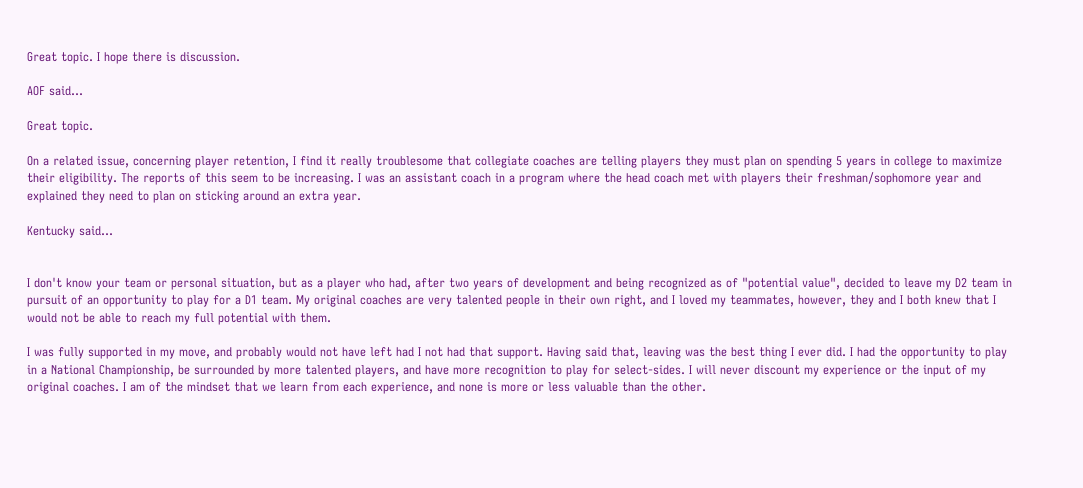Great topic. I hope there is discussion.

AOF said...

Great topic.

On a related issue, concerning player retention, I find it really troublesome that collegiate coaches are telling players they must plan on spending 5 years in college to maximize their eligibility. The reports of this seem to be increasing. I was an assistant coach in a program where the head coach met with players their freshman/sophomore year and explained they need to plan on sticking around an extra year.

Kentucky said...


I don't know your team or personal situation, but as a player who had, after two years of development and being recognized as of "potential value", decided to leave my D2 team in pursuit of an opportunity to play for a D1 team. My original coaches are very talented people in their own right, and I loved my teammates, however, they and I both knew that I would not be able to reach my full potential with them.

I was fully supported in my move, and probably would not have left had I not had that support. Having said that, leaving was the best thing I ever did. I had the opportunity to play in a National Championship, be surrounded by more talented players, and have more recognition to play for select-sides. I will never discount my experience or the input of my original coaches. I am of the mindset that we learn from each experience, and none is more or less valuable than the other.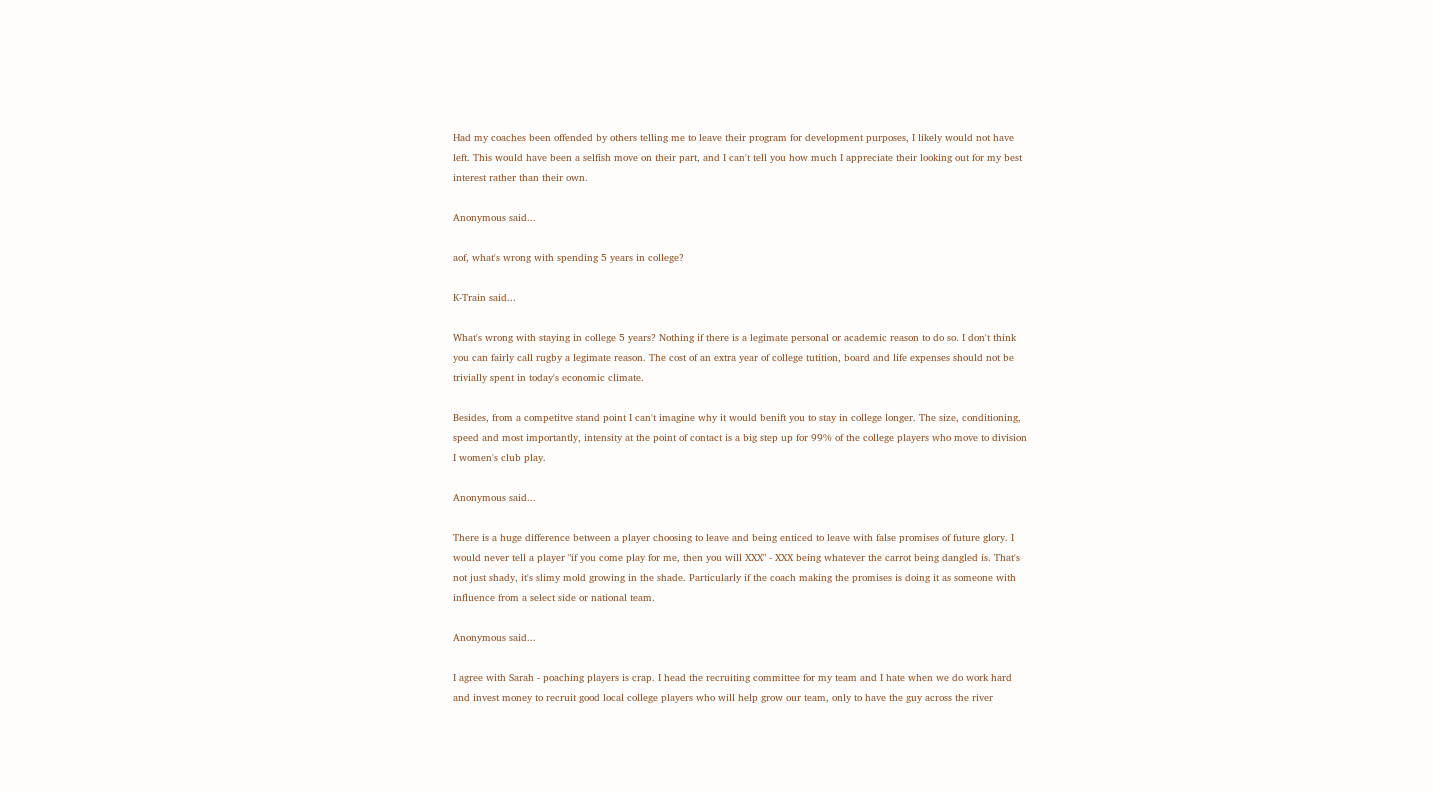Had my coaches been offended by others telling me to leave their program for development purposes, I likely would not have left. This would have been a selfish move on their part, and I can't tell you how much I appreciate their looking out for my best interest rather than their own.

Anonymous said...

aof, what's wrong with spending 5 years in college?

K-Train said...

What's wrong with staying in college 5 years? Nothing if there is a legimate personal or academic reason to do so. I don't think you can fairly call rugby a legimate reason. The cost of an extra year of college tutition, board and life expenses should not be trivially spent in today's economic climate.

Besides, from a competitve stand point I can't imagine why it would benift you to stay in college longer. The size, conditioning, speed and most importantly, intensity at the point of contact is a big step up for 99% of the college players who move to division I women's club play.

Anonymous said...

There is a huge difference between a player choosing to leave and being enticed to leave with false promises of future glory. I would never tell a player "if you come play for me, then you will XXX" - XXX being whatever the carrot being dangled is. That's not just shady, it's slimy mold growing in the shade. Particularly if the coach making the promises is doing it as someone with influence from a select side or national team.

Anonymous said...

I agree with Sarah - poaching players is crap. I head the recruiting committee for my team and I hate when we do work hard and invest money to recruit good local college players who will help grow our team, only to have the guy across the river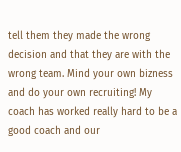tell them they made the wrong decision and that they are with the wrong team. Mind your own bizness and do your own recruiting! My coach has worked really hard to be a good coach and our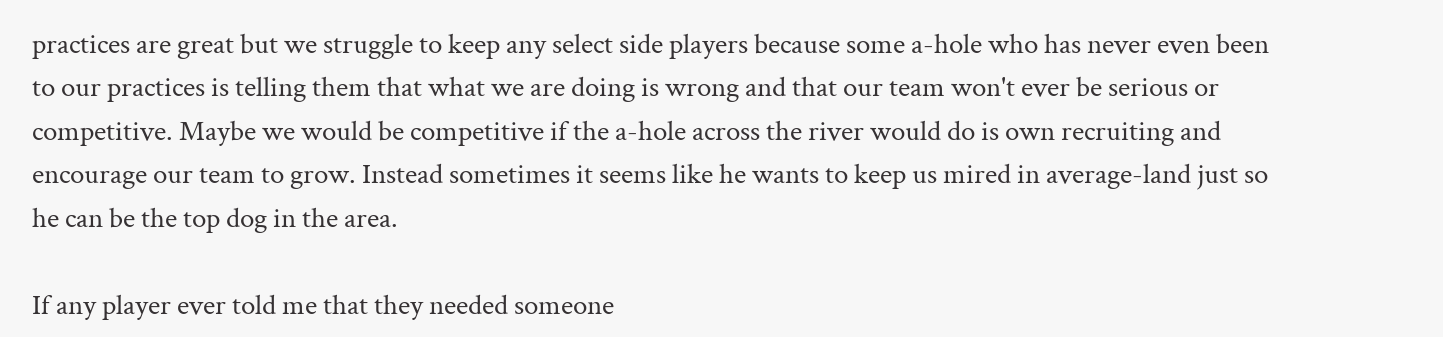practices are great but we struggle to keep any select side players because some a-hole who has never even been to our practices is telling them that what we are doing is wrong and that our team won't ever be serious or competitive. Maybe we would be competitive if the a-hole across the river would do is own recruiting and encourage our team to grow. Instead sometimes it seems like he wants to keep us mired in average-land just so he can be the top dog in the area.

If any player ever told me that they needed someone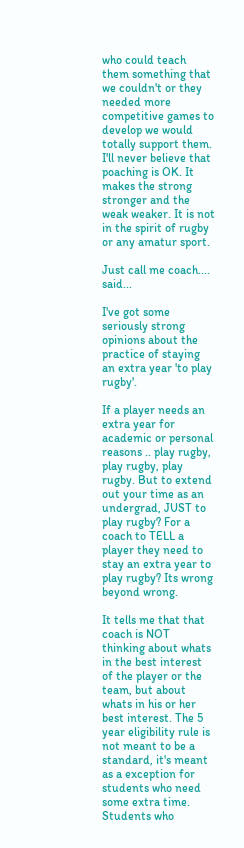who could teach them something that we couldn't or they needed more competitive games to develop we would totally support them. I'll never believe that poaching is OK. It makes the strong stronger and the weak weaker. It is not in the spirit of rugby or any amatur sport.

Just call me coach.... said...

I've got some seriously strong opinions about the practice of staying an extra year 'to play rugby'.

If a player needs an extra year for academic or personal reasons .. play rugby, play rugby, play rugby. But to extend out your time as an undergrad, JUST to play rugby? For a coach to TELL a player they need to stay an extra year to play rugby? Its wrong beyond wrong.

It tells me that that coach is NOT thinking about whats in the best interest of the player or the team, but about whats in his or her best interest. The 5 year eligibility rule is not meant to be a standard, it's meant as a exception for students who need some extra time. Students who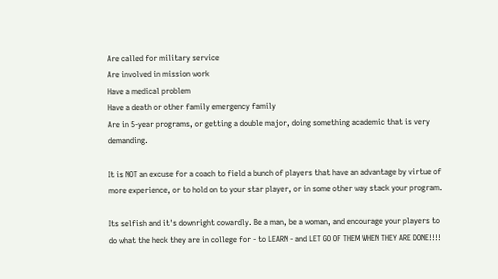Are called for military service
Are involved in mission work
Have a medical problem
Have a death or other family emergency family
Are in 5-year programs, or getting a double major, doing something academic that is very demanding.

It is NOT an excuse for a coach to field a bunch of players that have an advantage by virtue of more experience, or to hold on to your star player, or in some other way stack your program.

Its selfish and it's downright cowardly. Be a man, be a woman, and encourage your players to do what the heck they are in college for - to LEARN - and LET GO OF THEM WHEN THEY ARE DONE!!!!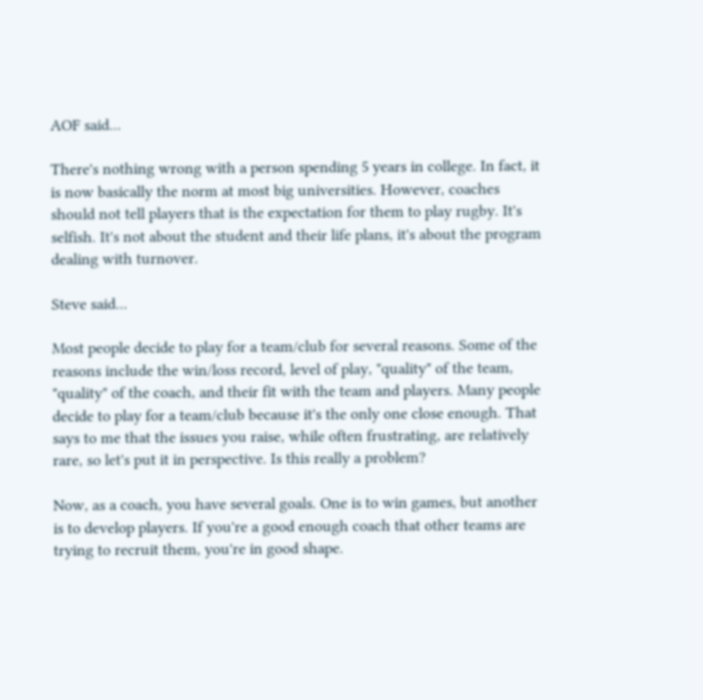AOF said...

There's nothing wrong with a person spending 5 years in college. In fact, it is now basically the norm at most big universities. However, coaches should not tell players that is the expectation for them to play rugby. It's selfish. It's not about the student and their life plans, it's about the program dealing with turnover.

Steve said...

Most people decide to play for a team/club for several reasons. Some of the reasons include the win/loss record, level of play, "quality" of the team, "quality" of the coach, and their fit with the team and players. Many people decide to play for a team/club because it's the only one close enough. That says to me that the issues you raise, while often frustrating, are relatively rare, so let's put it in perspective. Is this really a problem?

Now, as a coach, you have several goals. One is to win games, but another is to develop players. If you're a good enough coach that other teams are trying to recruit them, you're in good shape.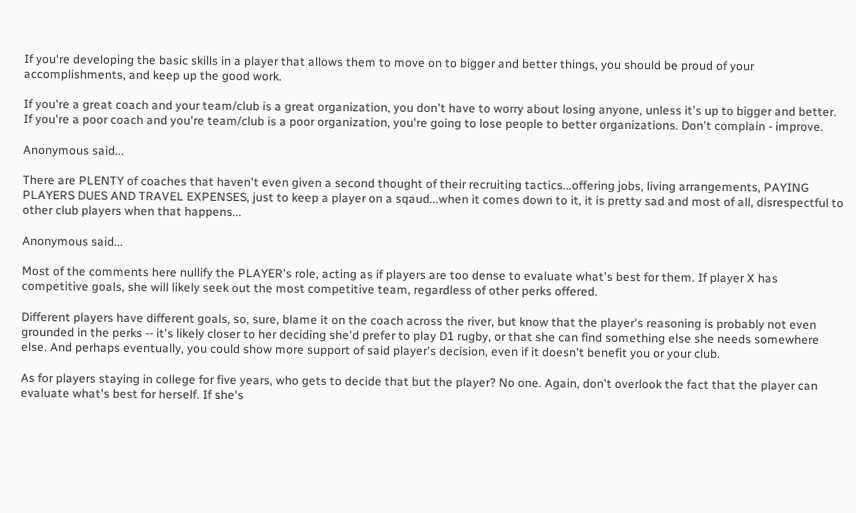If you're developing the basic skills in a player that allows them to move on to bigger and better things, you should be proud of your accomplishments, and keep up the good work.

If you're a great coach and your team/club is a great organization, you don't have to worry about losing anyone, unless it's up to bigger and better. If you're a poor coach and you're team/club is a poor organization, you're going to lose people to better organizations. Don't complain - improve.

Anonymous said...

There are PLENTY of coaches that haven't even given a second thought of their recruiting tactics...offering jobs, living arrangements, PAYING PLAYERS DUES AND TRAVEL EXPENSES, just to keep a player on a sqaud...when it comes down to it, it is pretty sad and most of all, disrespectful to other club players when that happens...

Anonymous said...

Most of the comments here nullify the PLAYER's role, acting as if players are too dense to evaluate what's best for them. If player X has competitive goals, she will likely seek out the most competitive team, regardless of other perks offered.

Different players have different goals, so, sure, blame it on the coach across the river, but know that the player's reasoning is probably not even grounded in the perks -- it's likely closer to her deciding she'd prefer to play D1 rugby, or that she can find something else she needs somewhere else. And perhaps eventually, you could show more support of said player's decision, even if it doesn't benefit you or your club.

As for players staying in college for five years, who gets to decide that but the player? No one. Again, don't overlook the fact that the player can evaluate what's best for herself. If she's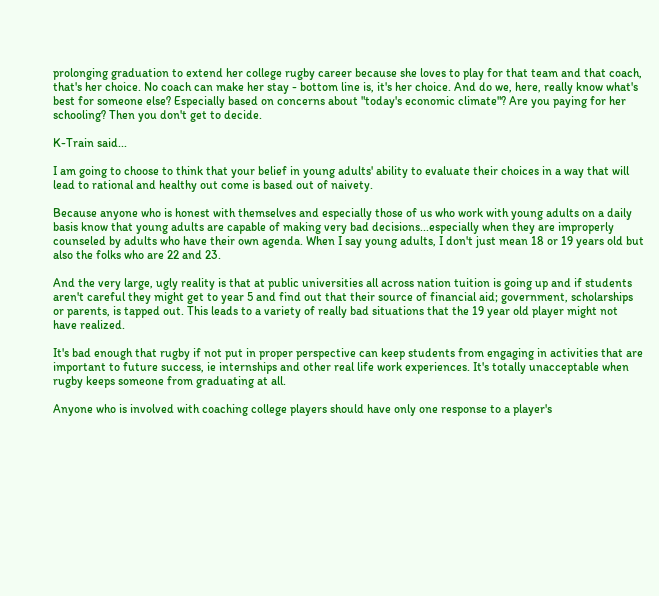prolonging graduation to extend her college rugby career because she loves to play for that team and that coach, that's her choice. No coach can make her stay - bottom line is, it's her choice. And do we, here, really know what's best for someone else? Especially based on concerns about "today's economic climate"? Are you paying for her schooling? Then you don't get to decide.

K-Train said...

I am going to choose to think that your belief in young adults' ability to evaluate their choices in a way that will lead to rational and healthy out come is based out of naivety.

Because anyone who is honest with themselves and especially those of us who work with young adults on a daily basis know that young adults are capable of making very bad decisions...especially when they are improperly counseled by adults who have their own agenda. When I say young adults, I don't just mean 18 or 19 years old but also the folks who are 22 and 23.

And the very large, ugly reality is that at public universities all across nation tuition is going up and if students aren't careful they might get to year 5 and find out that their source of financial aid; government, scholarships or parents, is tapped out. This leads to a variety of really bad situations that the 19 year old player might not have realized.

It's bad enough that rugby if not put in proper perspective can keep students from engaging in activities that are important to future success, ie internships and other real life work experiences. It's totally unacceptable when rugby keeps someone from graduating at all.

Anyone who is involved with coaching college players should have only one response to a player's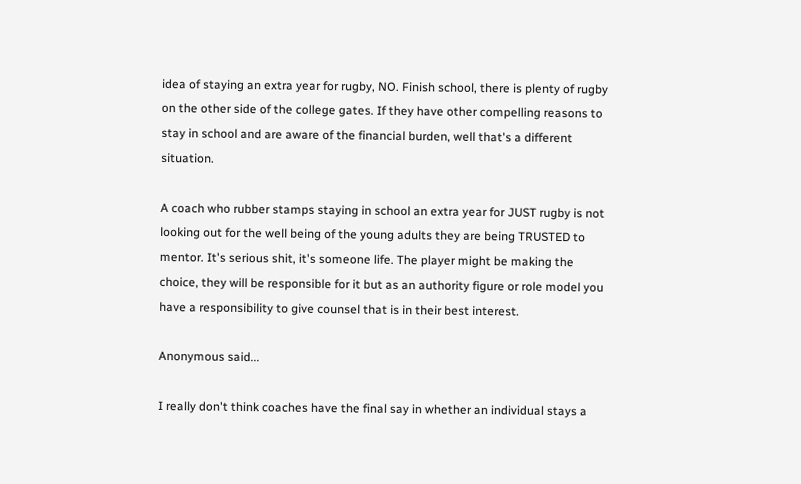idea of staying an extra year for rugby, NO. Finish school, there is plenty of rugby on the other side of the college gates. If they have other compelling reasons to stay in school and are aware of the financial burden, well that's a different situation.

A coach who rubber stamps staying in school an extra year for JUST rugby is not looking out for the well being of the young adults they are being TRUSTED to mentor. It's serious shit, it's someone life. The player might be making the choice, they will be responsible for it but as an authority figure or role model you have a responsibility to give counsel that is in their best interest.

Anonymous said...

I really don't think coaches have the final say in whether an individual stays a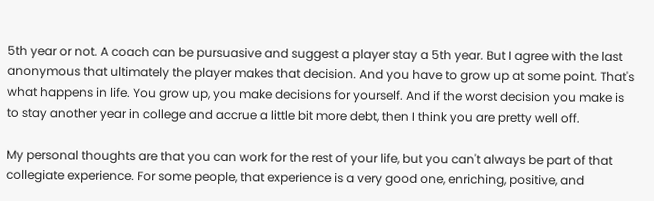5th year or not. A coach can be pursuasive and suggest a player stay a 5th year. But I agree with the last anonymous that ultimately the player makes that decision. And you have to grow up at some point. That's what happens in life. You grow up, you make decisions for yourself. And if the worst decision you make is to stay another year in college and accrue a little bit more debt, then I think you are pretty well off.

My personal thoughts are that you can work for the rest of your life, but you can't always be part of that collegiate experience. For some people, that experience is a very good one, enriching, positive, and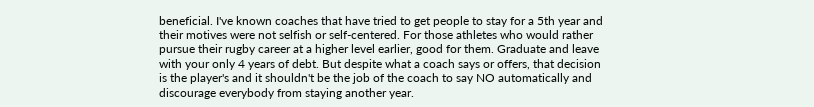beneficial. I've known coaches that have tried to get people to stay for a 5th year and their motives were not selfish or self-centered. For those athletes who would rather pursue their rugby career at a higher level earlier, good for them. Graduate and leave with your only 4 years of debt. But despite what a coach says or offers, that decision is the player's and it shouldn't be the job of the coach to say NO automatically and discourage everybody from staying another year.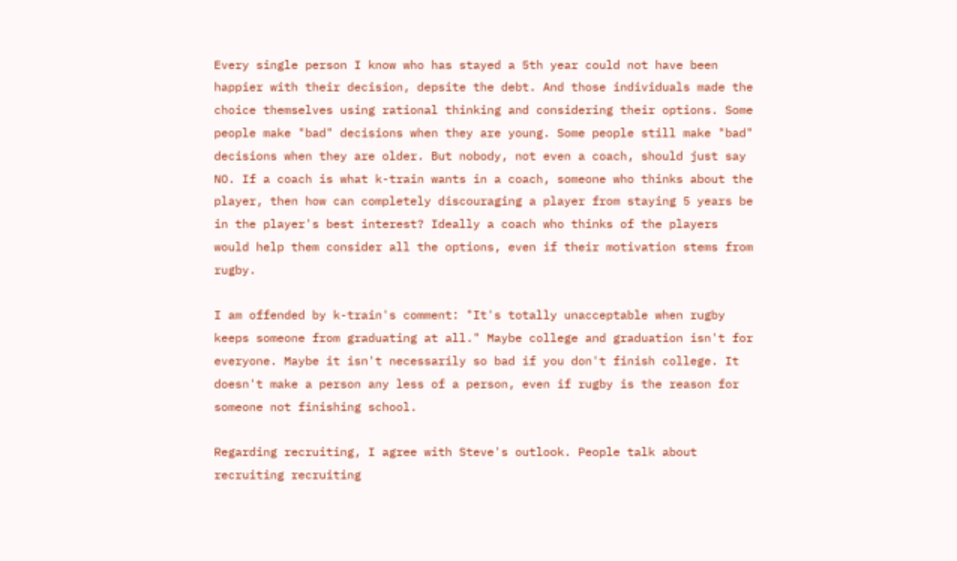Every single person I know who has stayed a 5th year could not have been happier with their decision, depsite the debt. And those individuals made the choice themselves using rational thinking and considering their options. Some people make "bad" decisions when they are young. Some people still make "bad" decisions when they are older. But nobody, not even a coach, should just say NO. If a coach is what k-train wants in a coach, someone who thinks about the player, then how can completely discouraging a player from staying 5 years be in the player's best interest? Ideally a coach who thinks of the players would help them consider all the options, even if their motivation stems from rugby.

I am offended by k-train's comment: "It's totally unacceptable when rugby keeps someone from graduating at all." Maybe college and graduation isn't for everyone. Maybe it isn't necessarily so bad if you don't finish college. It doesn't make a person any less of a person, even if rugby is the reason for someone not finishing school.

Regarding recruiting, I agree with Steve's outlook. People talk about recruiting recruiting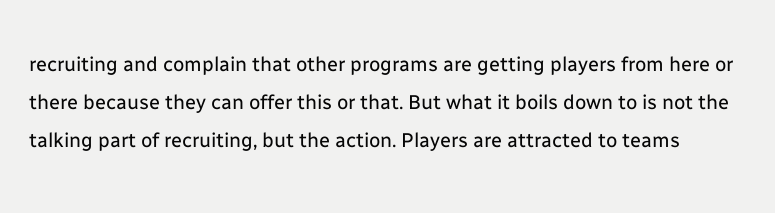recruiting and complain that other programs are getting players from here or there because they can offer this or that. But what it boils down to is not the talking part of recruiting, but the action. Players are attracted to teams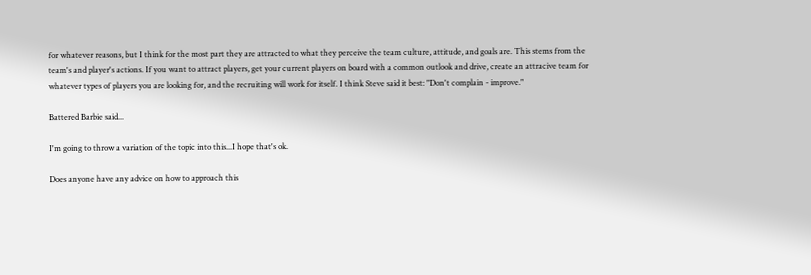for whatever reasons, but I think for the most part they are attracted to what they perceive the team culture, attitude, and goals are. This stems from the team's and player's actions. If you want to attract players, get your current players on board with a common outlook and drive, create an attracive team for whatever types of players you are looking for, and the recruiting will work for itself. I think Steve said it best: "Don't complain - improve."

Battered Barbie said...

I'm going to throw a variation of the topic into this...I hope that's ok.

Does anyone have any advice on how to approach this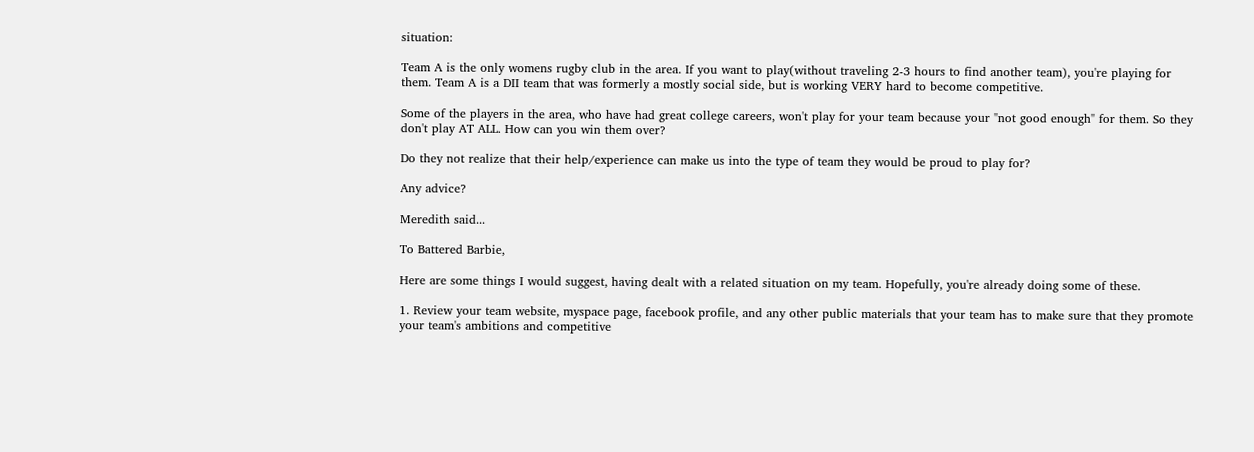situation:

Team A is the only womens rugby club in the area. If you want to play(without traveling 2-3 hours to find another team), you're playing for them. Team A is a DII team that was formerly a mostly social side, but is working VERY hard to become competitive.

Some of the players in the area, who have had great college careers, won't play for your team because your "not good enough" for them. So they don't play AT ALL. How can you win them over?

Do they not realize that their help/experience can make us into the type of team they would be proud to play for?

Any advice?

Meredith said...

To Battered Barbie,

Here are some things I would suggest, having dealt with a related situation on my team. Hopefully, you're already doing some of these.

1. Review your team website, myspace page, facebook profile, and any other public materials that your team has to make sure that they promote your team's ambitions and competitive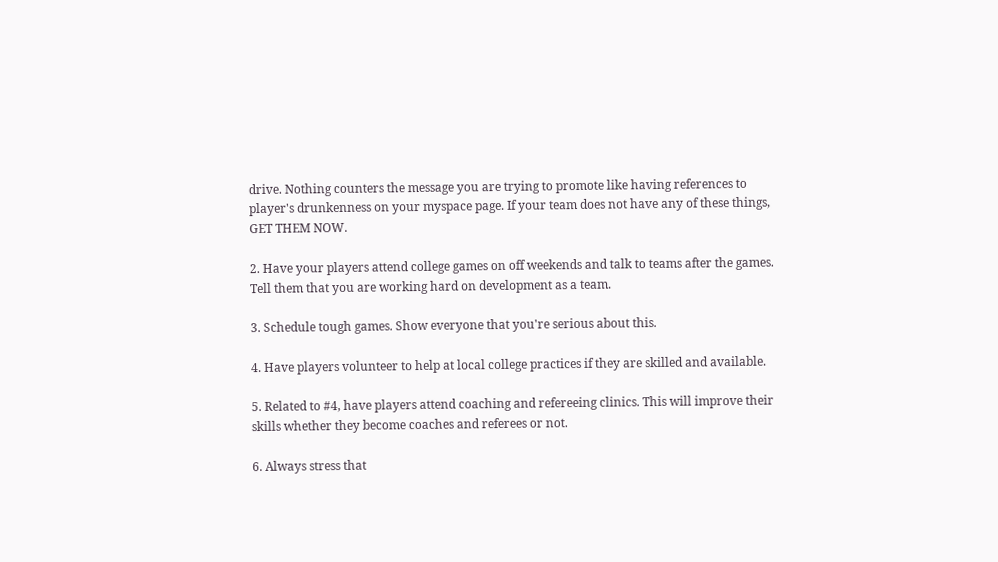drive. Nothing counters the message you are trying to promote like having references to player's drunkenness on your myspace page. If your team does not have any of these things, GET THEM NOW.

2. Have your players attend college games on off weekends and talk to teams after the games. Tell them that you are working hard on development as a team.

3. Schedule tough games. Show everyone that you're serious about this.

4. Have players volunteer to help at local college practices if they are skilled and available.

5. Related to #4, have players attend coaching and refereeing clinics. This will improve their skills whether they become coaches and referees or not.

6. Always stress that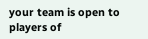your team is open to players of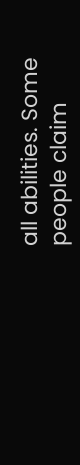all abilities. Some people claim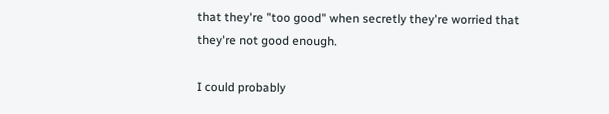that they're "too good" when secretly they're worried that they're not good enough.

I could probably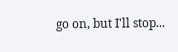go on, but I'll stop...